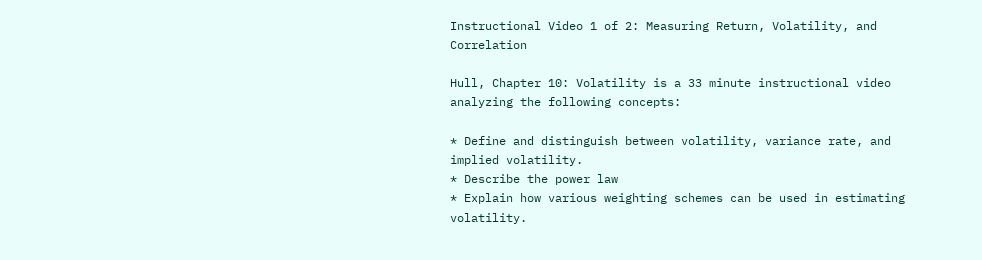Instructional Video 1 of 2: Measuring Return, Volatility, and Correlation

Hull, Chapter 10: Volatility is a 33 minute instructional video analyzing the following concepts:

* Define and distinguish between volatility, variance rate, and implied volatility.
* Describe the power law
* Explain how various weighting schemes can be used in estimating volatility.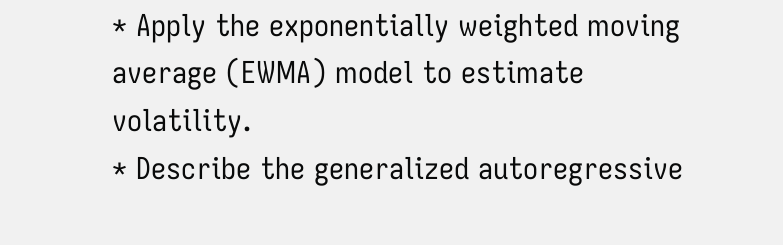* Apply the exponentially weighted moving average (EWMA) model to estimate volatility.
* Describe the generalized autoregressive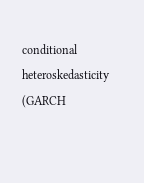conditional heteroskedasticity (GARCH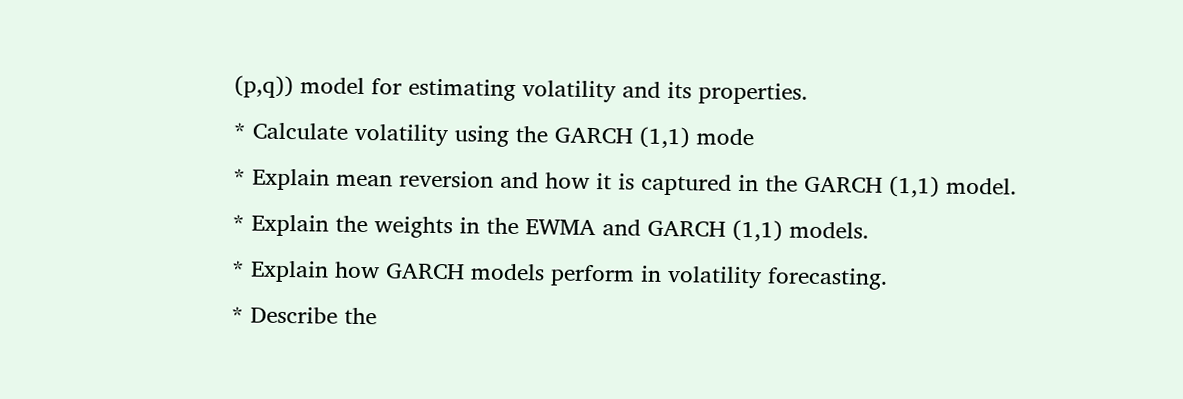(p,q)) model for estimating volatility and its properties.
* Calculate volatility using the GARCH (1,1) mode
* Explain mean reversion and how it is captured in the GARCH (1,1) model.
* Explain the weights in the EWMA and GARCH (1,1) models.
* Explain how GARCH models perform in volatility forecasting.
* Describe the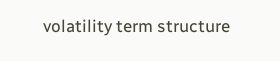volatility term structure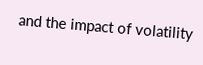and the impact of volatility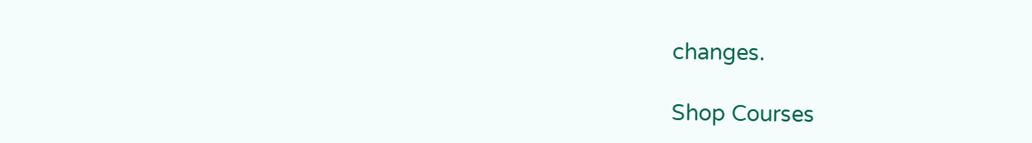changes.

Shop Courses